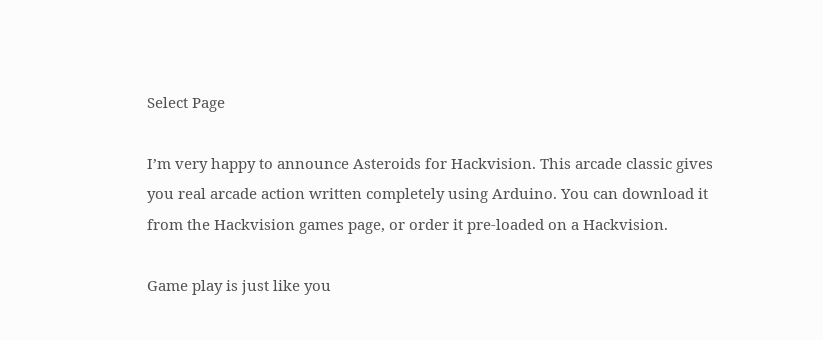Select Page

I’m very happy to announce Asteroids for Hackvision. This arcade classic gives you real arcade action written completely using Arduino. You can download it from the Hackvision games page, or order it pre-loaded on a Hackvision.

Game play is just like you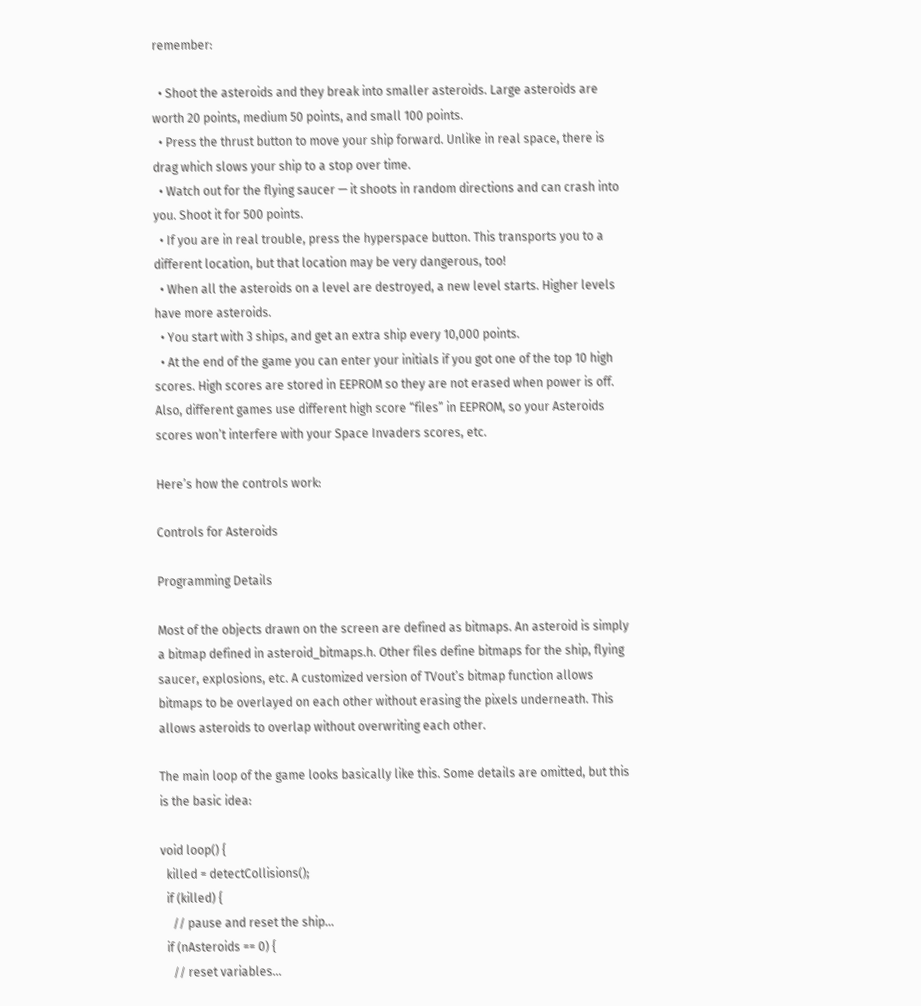remember:

  • Shoot the asteroids and they break into smaller asteroids. Large asteroids are worth 20 points, medium 50 points, and small 100 points.
  • Press the thrust button to move your ship forward. Unlike in real space, there is drag which slows your ship to a stop over time.
  • Watch out for the flying saucer — it shoots in random directions and can crash into you. Shoot it for 500 points.
  • If you are in real trouble, press the hyperspace button. This transports you to a different location, but that location may be very dangerous, too!
  • When all the asteroids on a level are destroyed, a new level starts. Higher levels have more asteroids.
  • You start with 3 ships, and get an extra ship every 10,000 points.
  • At the end of the game you can enter your initials if you got one of the top 10 high scores. High scores are stored in EEPROM so they are not erased when power is off. Also, different games use different high score “files” in EEPROM, so your Asteroids scores won’t interfere with your Space Invaders scores, etc.

Here’s how the controls work:

Controls for Asteroids

Programming Details

Most of the objects drawn on the screen are defined as bitmaps. An asteroid is simply a bitmap defined in asteroid_bitmaps.h. Other files define bitmaps for the ship, flying saucer, explosions, etc. A customized version of TVout’s bitmap function allows bitmaps to be overlayed on each other without erasing the pixels underneath. This allows asteroids to overlap without overwriting each other.

The main loop of the game looks basically like this. Some details are omitted, but this is the basic idea:

void loop() {
  killed = detectCollisions();
  if (killed) {
    // pause and reset the ship...
  if (nAsteroids == 0) {
    // reset variables...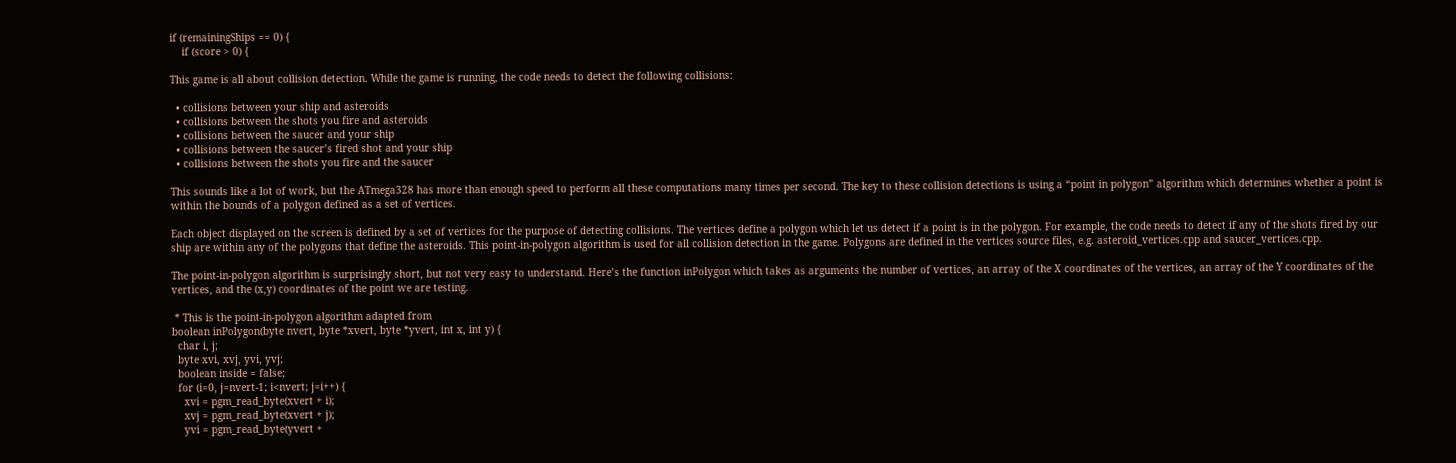if (remainingShips == 0) {
    if (score > 0) {

This game is all about collision detection. While the game is running, the code needs to detect the following collisions:

  • collisions between your ship and asteroids
  • collisions between the shots you fire and asteroids
  • collisions between the saucer and your ship
  • collisions between the saucer’s fired shot and your ship
  • collisions between the shots you fire and the saucer

This sounds like a lot of work, but the ATmega328 has more than enough speed to perform all these computations many times per second. The key to these collision detections is using a “point in polygon” algorithm which determines whether a point is within the bounds of a polygon defined as a set of vertices.

Each object displayed on the screen is defined by a set of vertices for the purpose of detecting collisions. The vertices define a polygon which let us detect if a point is in the polygon. For example, the code needs to detect if any of the shots fired by our ship are within any of the polygons that define the asteroids. This point-in-polygon algorithm is used for all collision detection in the game. Polygons are defined in the vertices source files, e.g. asteroid_vertices.cpp and saucer_vertices.cpp.

The point-in-polygon algorithm is surprisingly short, but not very easy to understand. Here’s the function inPolygon which takes as arguments the number of vertices, an array of the X coordinates of the vertices, an array of the Y coordinates of the vertices, and the (x,y) coordinates of the point we are testing.

 * This is the point-in-polygon algorithm adapted from
boolean inPolygon(byte nvert, byte *xvert, byte *yvert, int x, int y) {
  char i, j;
  byte xvi, xvj, yvi, yvj;
  boolean inside = false;
  for (i=0, j=nvert-1; i<nvert; j=i++) {
    xvi = pgm_read_byte(xvert + i);
    xvj = pgm_read_byte(xvert + j);
    yvi = pgm_read_byte(yvert +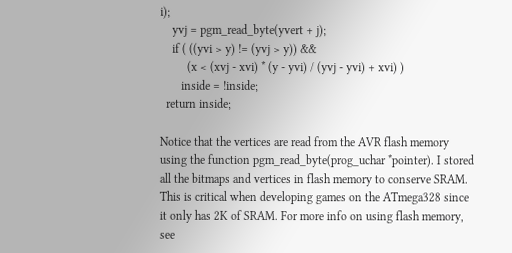i);
    yvj = pgm_read_byte(yvert + j);
    if ( ((yvi > y) != (yvj > y)) &&
         (x < (xvj - xvi) * (y - yvi) / (yvj - yvi) + xvi) )
       inside = !inside;
  return inside;

Notice that the vertices are read from the AVR flash memory using the function pgm_read_byte(prog_uchar *pointer). I stored all the bitmaps and vertices in flash memory to conserve SRAM. This is critical when developing games on the ATmega328 since it only has 2K of SRAM. For more info on using flash memory, see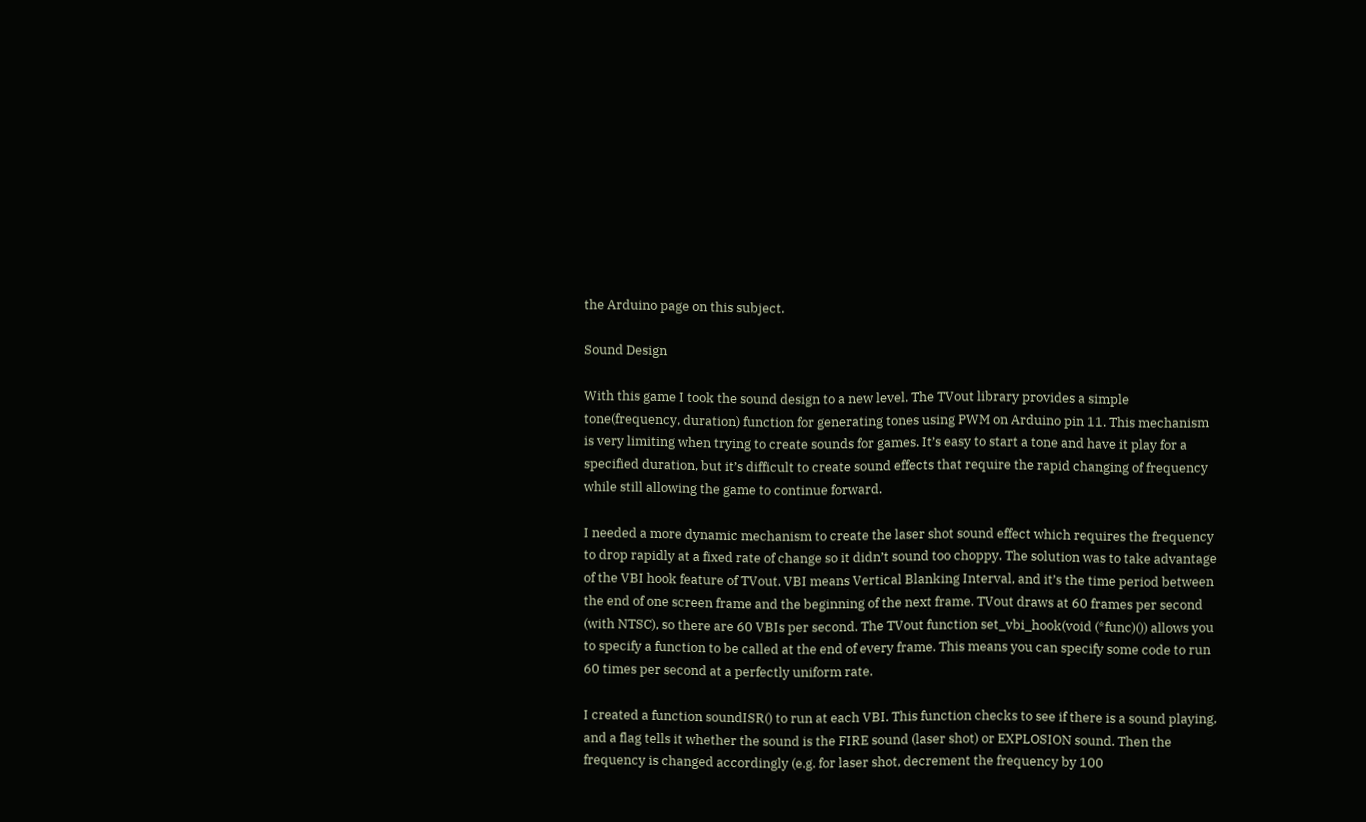the Arduino page on this subject.

Sound Design

With this game I took the sound design to a new level. The TVout library provides a simple tone(frequency, duration) function for generating tones using PWM on Arduino pin 11. This mechanism is very limiting when trying to create sounds for games. It’s easy to start a tone and have it play for a specified duration, but it’s difficult to create sound effects that require the rapid changing of frequency while still allowing the game to continue forward.

I needed a more dynamic mechanism to create the laser shot sound effect which requires the frequency to drop rapidly at a fixed rate of change so it didn’t sound too choppy. The solution was to take advantage of the VBI hook feature of TVout. VBI means Vertical Blanking Interval, and it’s the time period between the end of one screen frame and the beginning of the next frame. TVout draws at 60 frames per second (with NTSC), so there are 60 VBIs per second. The TVout function set_vbi_hook(void (*func)()) allows you to specify a function to be called at the end of every frame. This means you can specify some code to run 60 times per second at a perfectly uniform rate.

I created a function soundISR() to run at each VBI. This function checks to see if there is a sound playing, and a flag tells it whether the sound is the FIRE sound (laser shot) or EXPLOSION sound. Then the frequency is changed accordingly (e.g. for laser shot, decrement the frequency by 100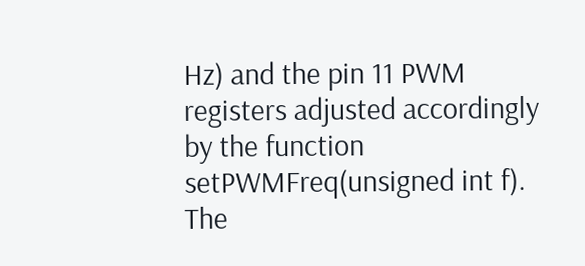Hz) and the pin 11 PWM registers adjusted accordingly by the function setPWMFreq(unsigned int f). The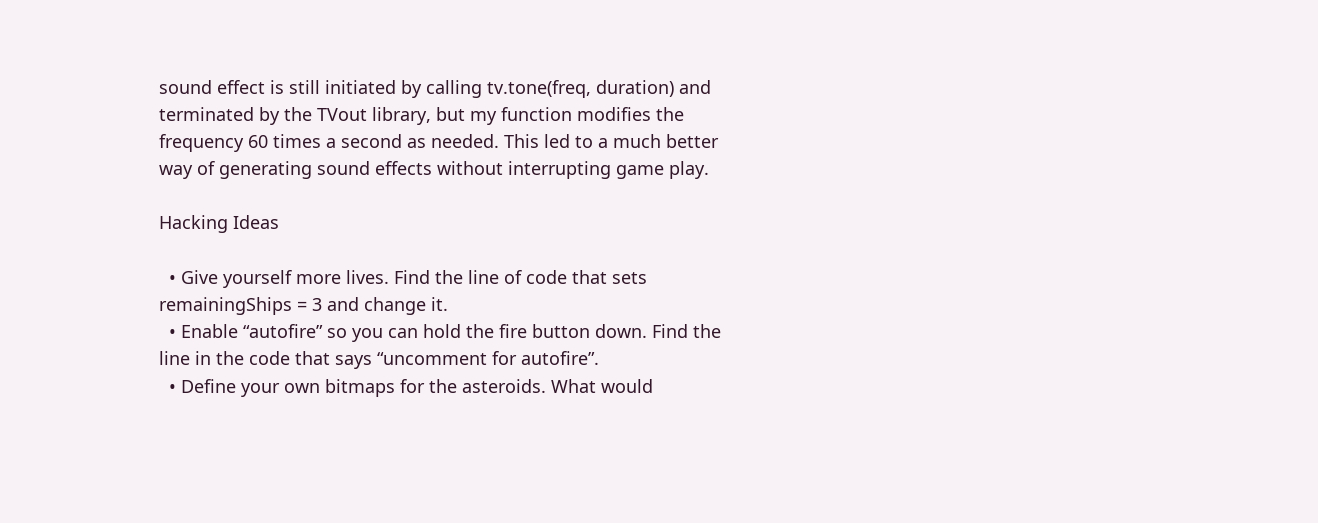sound effect is still initiated by calling tv.tone(freq, duration) and terminated by the TVout library, but my function modifies the frequency 60 times a second as needed. This led to a much better way of generating sound effects without interrupting game play.

Hacking Ideas

  • Give yourself more lives. Find the line of code that sets remainingShips = 3 and change it.
  • Enable “autofire” so you can hold the fire button down. Find the line in the code that says “uncomment for autofire”.
  • Define your own bitmaps for the asteroids. What would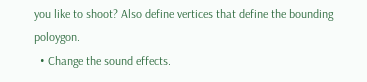you like to shoot? Also define vertices that define the bounding poloygon.
  • Change the sound effects.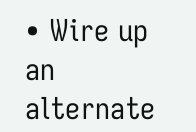• Wire up an alternate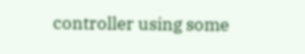controller using some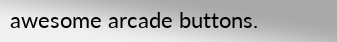awesome arcade buttons.